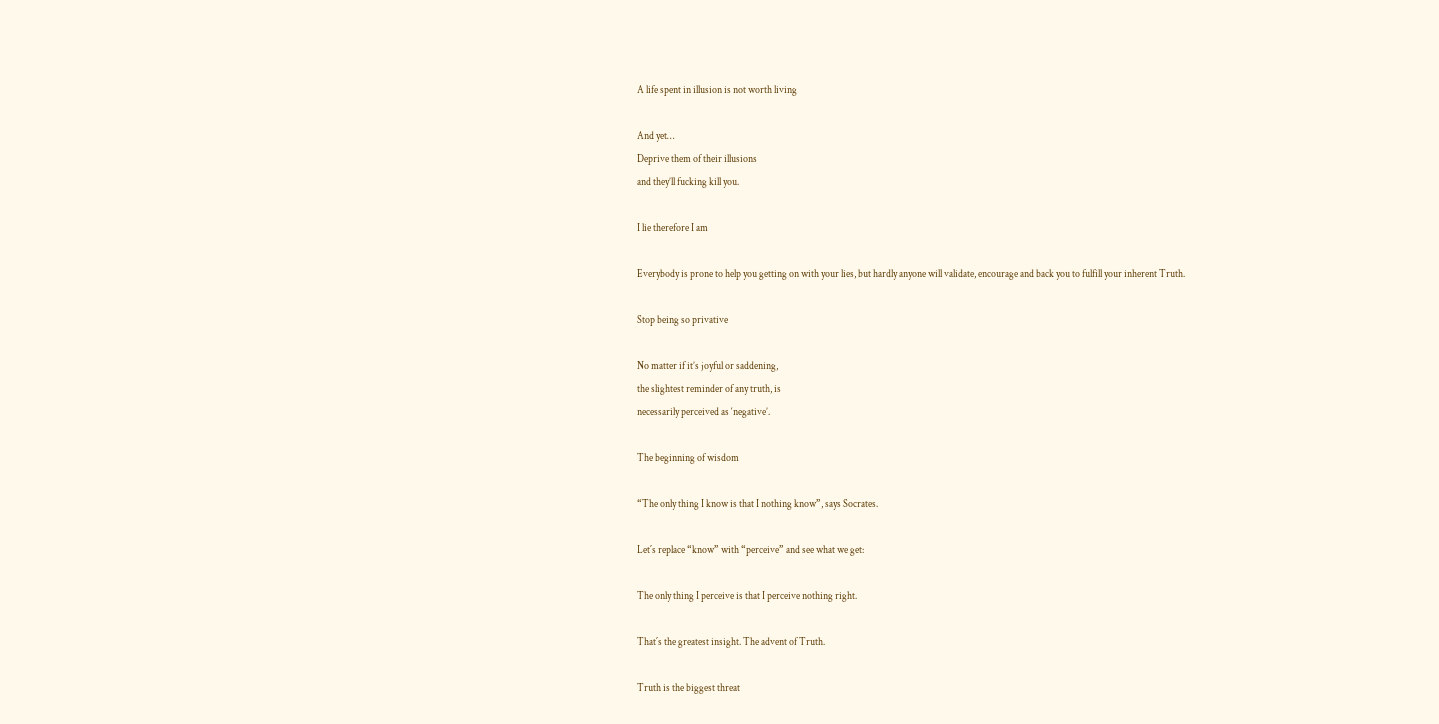A life spent in illusion is not worth living

And yet…
Deprive them of their illusions
and they’ll fucking kill you.

I lie therefore I am

Everybody is prone to help you getting on with your lies, but hardly anyone will validate, encourage and back you to fulfill your inherent Truth.

Stop being so privative

No matter if it’s joyful or saddening,
the slightest reminder of any truth, is
necessarily perceived as ‘negative’.

The beginning of wisdom

“The only thing I know is that I nothing know”, says Socrates.

Let´s replace “know” with “perceive” and see what we get:

The only thing I perceive is that I perceive nothing right.

That´s the greatest insight. The advent of Truth.

Truth is the biggest threat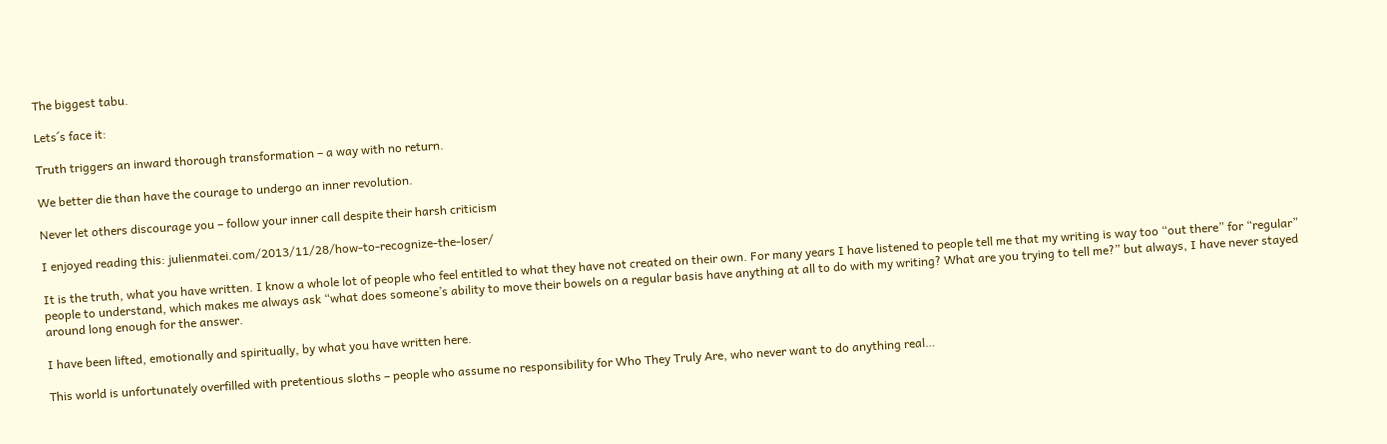The biggest tabu.

Lets´s face it:

Truth triggers an inward thorough transformation – a way with no return.

We better die than have the courage to undergo an inner revolution.

Never let others discourage you – follow your inner call despite their harsh criticism

I enjoyed reading this: julienmatei.com/2013/11/28/how-to-recognize-the-loser/

It is the truth, what you have written. I know a whole lot of people who feel entitled to what they have not created on their own. For many years I have listened to people tell me that my writing is way too “out there” for “regular” people to understand, which makes me always ask “what does someone’s ability to move their bowels on a regular basis have anything at all to do with my writing? What are you trying to tell me?” but always, I have never stayed around long enough for the answer.

I have been lifted, emotionally and spiritually, by what you have written here.

This world is unfortunately overfilled with pretentious sloths – people who assume no responsibility for Who They Truly Are, who never want to do anything real…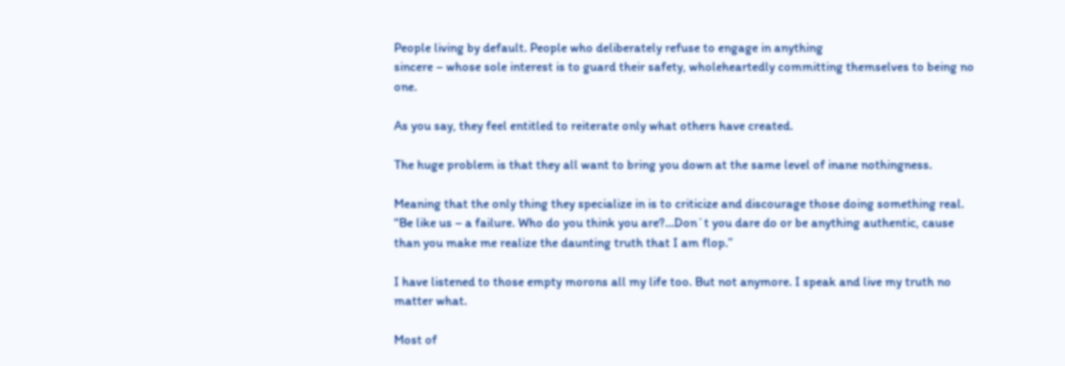People living by default. People who deliberately refuse to engage in anything
sincere – whose sole interest is to guard their safety, wholeheartedly committing themselves to being no one.

As you say, they feel entitled to reiterate only what others have created.

The huge problem is that they all want to bring you down at the same level of inane nothingness.

Meaning that the only thing they specialize in is to criticize and discourage those doing something real. “Be like us – a failure. Who do you think you are?…Don´t you dare do or be anything authentic, cause than you make me realize the daunting truth that I am flop.”

I have listened to those empty morons all my life too. But not anymore. I speak and live my truth no matter what.

Most of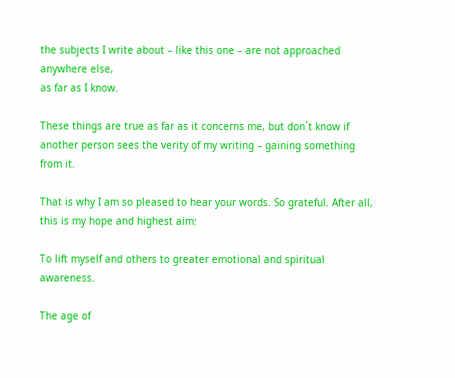the subjects I write about – like this one – are not approached anywhere else,
as far as I know.

These things are true as far as it concerns me, but don´t know if another person sees the verity of my writing – gaining something from it.

That is why I am so pleased to hear your words. So grateful. After all, this is my hope and highest aim:

To lift myself and others to greater emotional and spiritual awareness.

The age of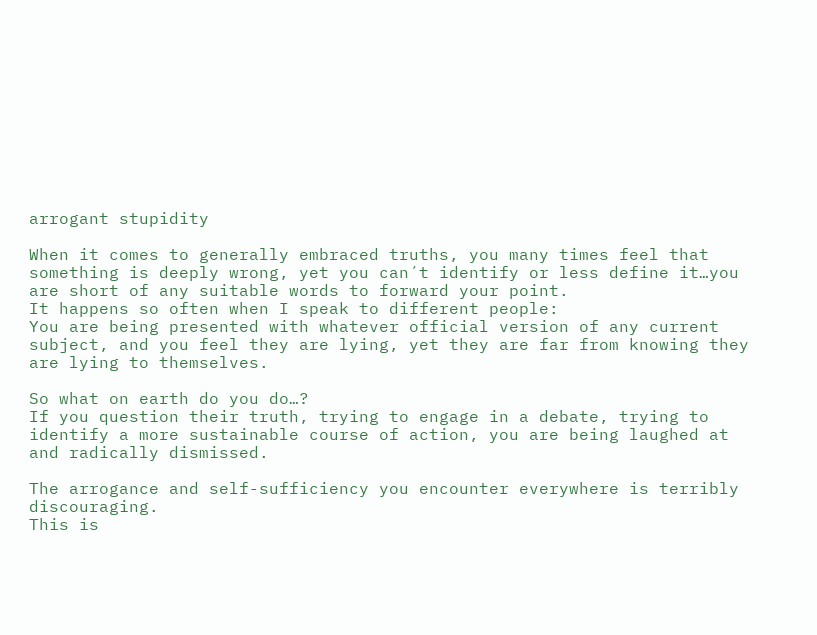arrogant stupidity

When it comes to generally embraced truths, you many times feel that something is deeply wrong, yet you can´t identify or less define it…you are short of any suitable words to forward your point.
It happens so often when I speak to different people:
You are being presented with whatever official version of any current subject, and you feel they are lying, yet they are far from knowing they are lying to themselves.

So what on earth do you do…?
If you question their truth, trying to engage in a debate, trying to identify a more sustainable course of action, you are being laughed at and radically dismissed.

The arrogance and self-sufficiency you encounter everywhere is terribly discouraging.
This is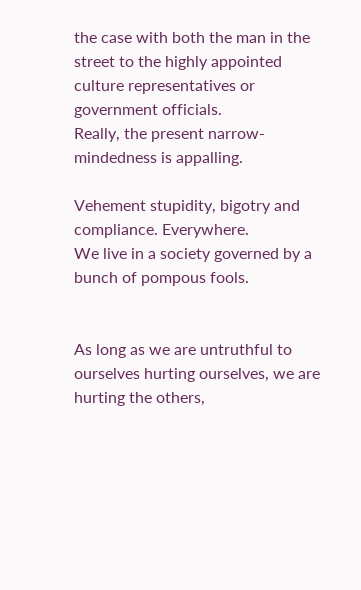the case with both the man in the street to the highly appointed culture representatives or government officials.
Really, the present narrow-mindedness is appalling.

Vehement stupidity, bigotry and compliance. Everywhere.
We live in a society governed by a bunch of pompous fools.


As long as we are untruthful to ourselves hurting ourselves, we are hurting the others,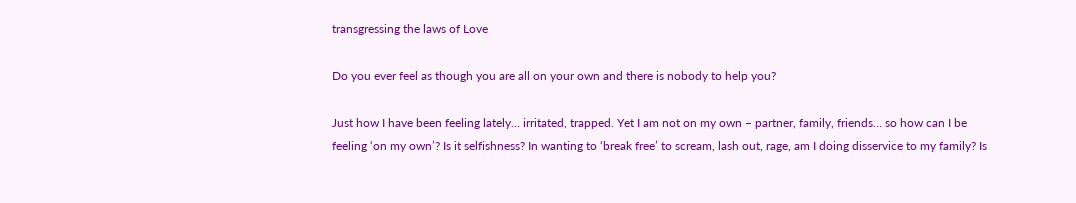transgressing the laws of Love

Do you ever feel as though you are all on your own and there is nobody to help you?

Just how I have been feeling lately… irritated, trapped. Yet I am not on my own – partner, family, friends… so how can I be feeling ‘on my own’? Is it selfishness? In wanting to ‘break free’ to scream, lash out, rage, am I doing disservice to my family? Is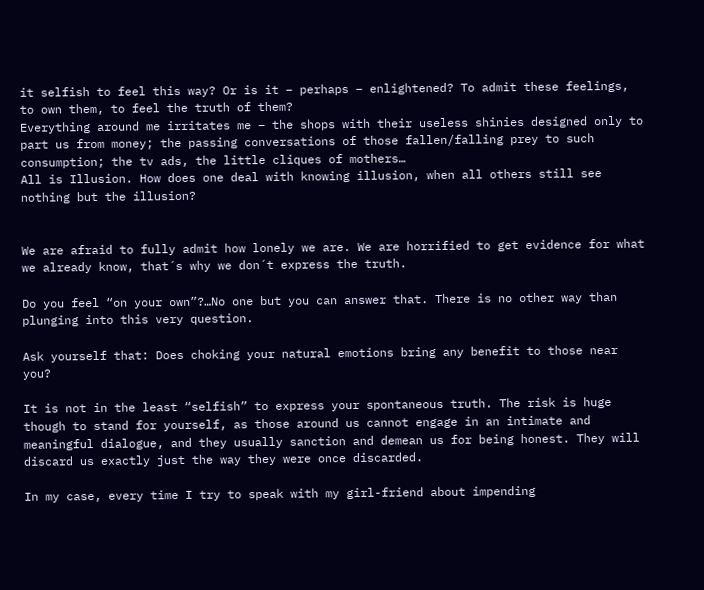it selfish to feel this way? Or is it – perhaps – enlightened? To admit these feelings, to own them, to feel the truth of them?
Everything around me irritates me – the shops with their useless shinies designed only to part us from money; the passing conversations of those fallen/falling prey to such consumption; the tv ads, the little cliques of mothers…
All is Illusion. How does one deal with knowing illusion, when all others still see nothing but the illusion?


We are afraid to fully admit how lonely we are. We are horrified to get evidence for what we already know, that´s why we don´t express the truth.

Do you feel “on your own”?…No one but you can answer that. There is no other way than plunging into this very question.

Ask yourself that: Does choking your natural emotions bring any benefit to those near you?

It is not in the least “selfish” to express your spontaneous truth. The risk is huge though to stand for yourself, as those around us cannot engage in an intimate and meaningful dialogue, and they usually sanction and demean us for being honest. They will discard us exactly just the way they were once discarded.

In my case, every time I try to speak with my girl-friend about impending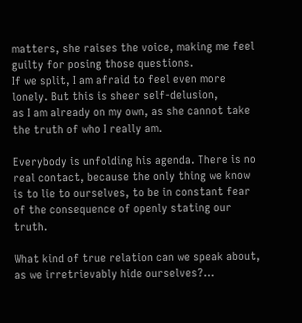matters, she raises the voice, making me feel guilty for posing those questions.
If we split, I am afraid to feel even more lonely. But this is sheer self-delusion,
as I am already on my own, as she cannot take the truth of who I really am.

Everybody is unfolding his agenda. There is no real contact, because the only thing we know is to lie to ourselves, to be in constant fear of the consequence of openly stating our truth.

What kind of true relation can we speak about, as we irretrievably hide ourselves?…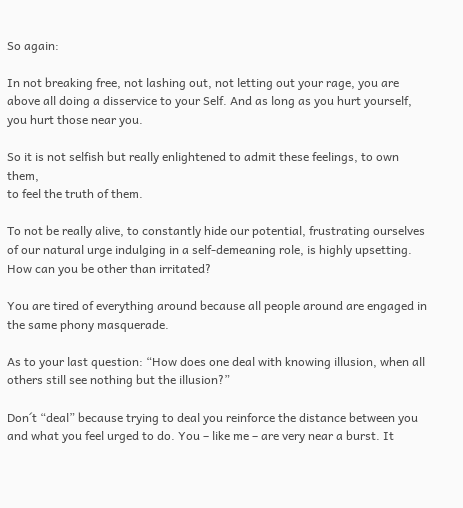So again:

In not breaking free, not lashing out, not letting out your rage, you are above all doing a disservice to your Self. And as long as you hurt yourself, you hurt those near you.

So it is not selfish but really enlightened to admit these feelings, to own them,
to feel the truth of them.

To not be really alive, to constantly hide our potential, frustrating ourselves of our natural urge indulging in a self-demeaning role, is highly upsetting. How can you be other than irritated?

You are tired of everything around because all people around are engaged in the same phony masquerade.

As to your last question: “How does one deal with knowing illusion, when all others still see nothing but the illusion?”

Don´t “deal” because trying to deal you reinforce the distance between you and what you feel urged to do. You – like me – are very near a burst. It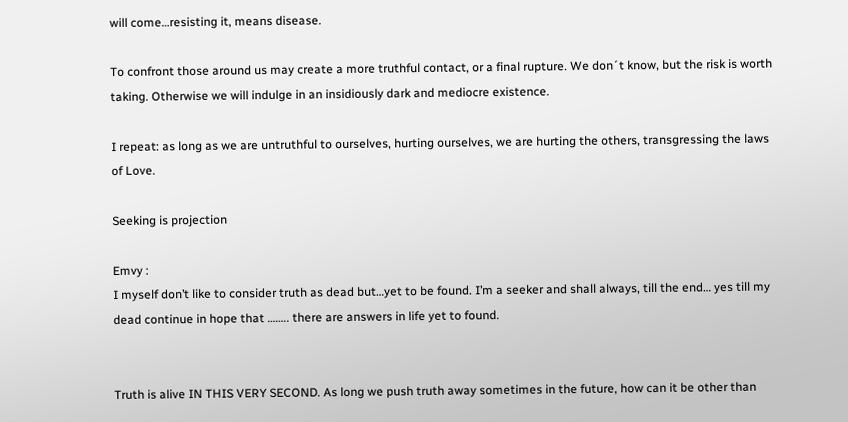will come…resisting it, means disease.

To confront those around us may create a more truthful contact, or a final rupture. We don´t know, but the risk is worth taking. Otherwise we will indulge in an insidiously dark and mediocre existence.

I repeat: as long as we are untruthful to ourselves, hurting ourselves, we are hurting the others, transgressing the laws of Love.

Seeking is projection

Emvy :
I myself don’t like to consider truth as dead but…yet to be found. I’m a seeker and shall always, till the end… yes till my dead continue in hope that …….. there are answers in life yet to found.


Truth is alive IN THIS VERY SECOND. As long we push truth away sometimes in the future, how can it be other than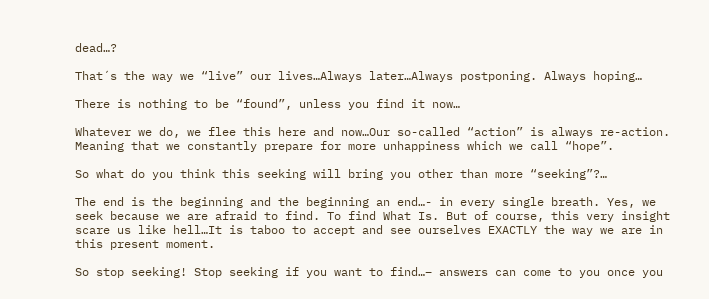dead…?

That´s the way we “live” our lives…Always later…Always postponing. Always hoping…

There is nothing to be “found”, unless you find it now…

Whatever we do, we flee this here and now…Our so-called “action” is always re-action. Meaning that we constantly prepare for more unhappiness which we call “hope”.

So what do you think this seeking will bring you other than more “seeking”?…

The end is the beginning and the beginning an end…- in every single breath. Yes, we seek because we are afraid to find. To find What Is. But of course, this very insight scare us like hell…It is taboo to accept and see ourselves EXACTLY the way we are in this present moment.

So stop seeking! Stop seeking if you want to find…– answers can come to you once you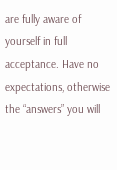are fully aware of yourself in full acceptance. Have no expectations, otherwise the “answers” you will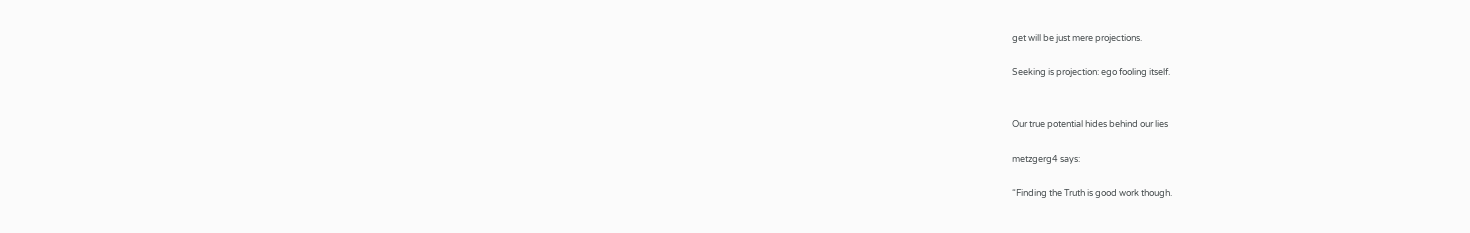get will be just mere projections.

Seeking is projection: ego fooling itself.


Our true potential hides behind our lies

metzgerg4 says:

“Finding the Truth is good work though.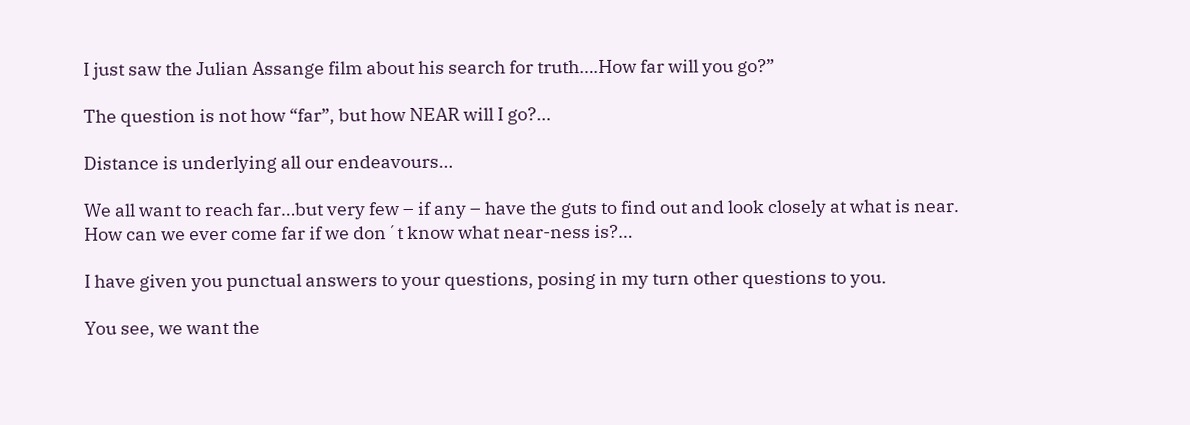I just saw the Julian Assange film about his search for truth….How far will you go?”

The question is not how “far”, but how NEAR will I go?…

Distance is underlying all our endeavours…

We all want to reach far…but very few – if any – have the guts to find out and look closely at what is near.
How can we ever come far if we don´t know what near-ness is?…

I have given you punctual answers to your questions, posing in my turn other questions to you.

You see, we want the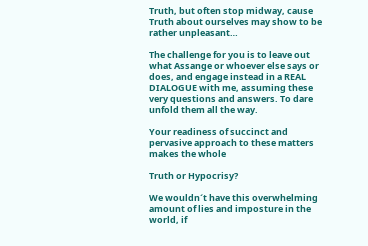Truth, but often stop midway, cause Truth about ourselves may show to be rather unpleasant…

The challenge for you is to leave out what Assange or whoever else says or does, and engage instead in a REAL DIALOGUE with me, assuming these very questions and answers. To dare unfold them all the way.

Your readiness of succinct and pervasive approach to these matters makes the whole

Truth or Hypocrisy?

We wouldn´t have this overwhelming amount of lies and imposture in the world, if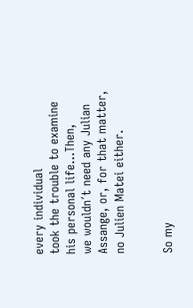every individual
took the trouble to examine his personal life…Then,
we wouldn´t need any Julian Assange, or, for that matter, no Julien Matei either.


So my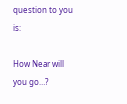question to you is:

How Near will you go…?